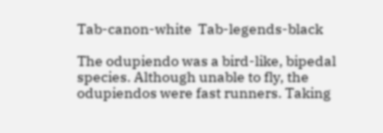Tab-canon-white  Tab-legends-black

The odupiendo was a bird-like, bipedal species. Although unable to fly, the odupiendos were fast runners. Taking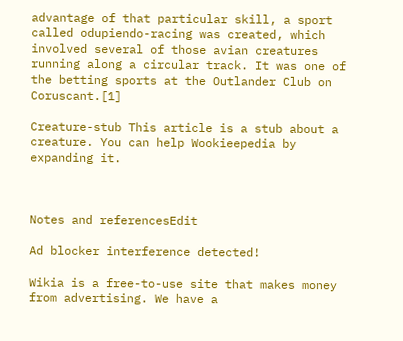advantage of that particular skill, a sport called odupiendo-racing was created, which involved several of those avian creatures running along a circular track. It was one of the betting sports at the Outlander Club on Coruscant.[1]

Creature-stub This article is a stub about a creature. You can help Wookieepedia by expanding it.



Notes and referencesEdit

Ad blocker interference detected!

Wikia is a free-to-use site that makes money from advertising. We have a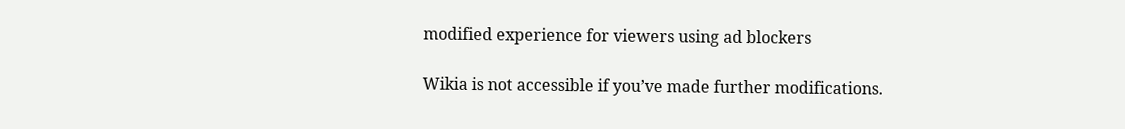modified experience for viewers using ad blockers

Wikia is not accessible if you’ve made further modifications.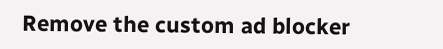Remove the custom ad blocker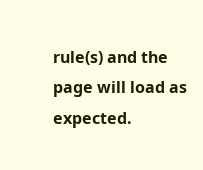rule(s) and the page will load as expected.